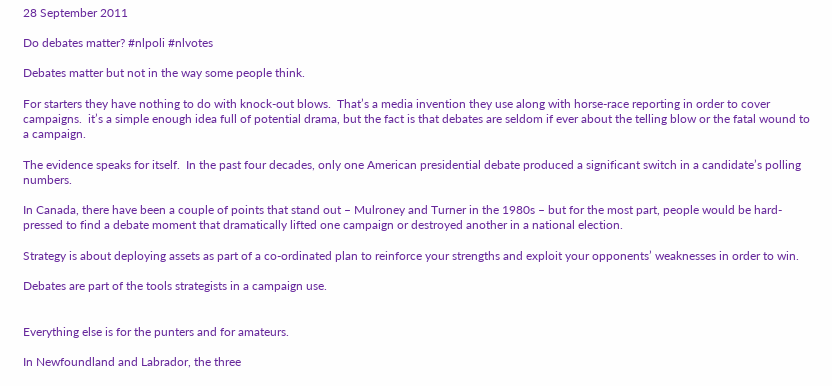28 September 2011

Do debates matter? #nlpoli #nlvotes

Debates matter but not in the way some people think.

For starters they have nothing to do with knock-out blows.  That’s a media invention they use along with horse-race reporting in order to cover campaigns.  it’s a simple enough idea full of potential drama, but the fact is that debates are seldom if ever about the telling blow or the fatal wound to a campaign.

The evidence speaks for itself.  In the past four decades, only one American presidential debate produced a significant switch in a candidate’s polling numbers.

In Canada, there have been a couple of points that stand out – Mulroney and Turner in the 1980s – but for the most part, people would be hard-pressed to find a debate moment that dramatically lifted one campaign or destroyed another in a national election.

Strategy is about deploying assets as part of a co-ordinated plan to reinforce your strengths and exploit your opponents’ weaknesses in order to win.

Debates are part of the tools strategists in a campaign use.


Everything else is for the punters and for amateurs.

In Newfoundland and Labrador, the three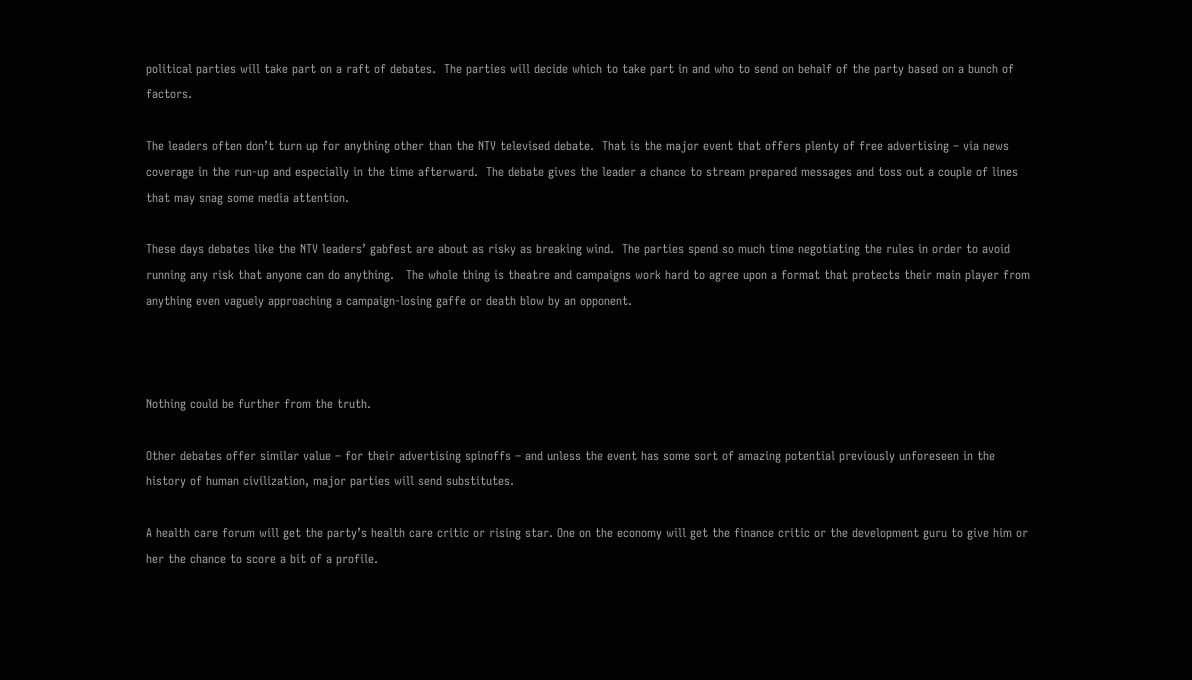political parties will take part on a raft of debates.  The parties will decide which to take part in and who to send on behalf of the party based on a bunch of factors.

The leaders often don’t turn up for anything other than the NTV televised debate.  That is the major event that offers plenty of free advertising – via news coverage in the run-up and especially in the time afterward.  The debate gives the leader a chance to stream prepared messages and toss out a couple of lines that may snag some media attention.

These days debates like the NTV leaders’ gabfest are about as risky as breaking wind.  The parties spend so much time negotiating the rules in order to avoid running any risk that anyone can do anything.   The whole thing is theatre and campaigns work hard to agree upon a format that protects their main player from anything even vaguely approaching a campaign-losing gaffe or death blow by an opponent.



Nothing could be further from the truth.

Other debates offer similar value – for their advertising spinoffs – and unless the event has some sort of amazing potential previously unforeseen in the history of human civilization, major parties will send substitutes.

A health care forum will get the party’s health care critic or rising star. One on the economy will get the finance critic or the development guru to give him or her the chance to score a bit of a profile.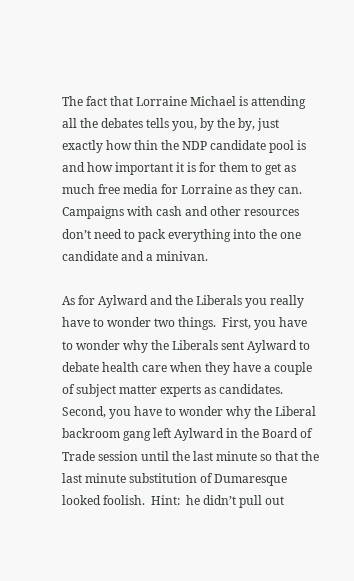The fact that Lorraine Michael is attending all the debates tells you, by the by, just exactly how thin the NDP candidate pool is and how important it is for them to get as much free media for Lorraine as they can.  Campaigns with cash and other resources don’t need to pack everything into the one candidate and a minivan.

As for Aylward and the Liberals you really have to wonder two things.  First, you have to wonder why the Liberals sent Aylward to debate health care when they have a couple of subject matter experts as candidates. Second, you have to wonder why the Liberal backroom gang left Aylward in the Board of Trade session until the last minute so that the last minute substitution of Dumaresque looked foolish.  Hint:  he didn’t pull out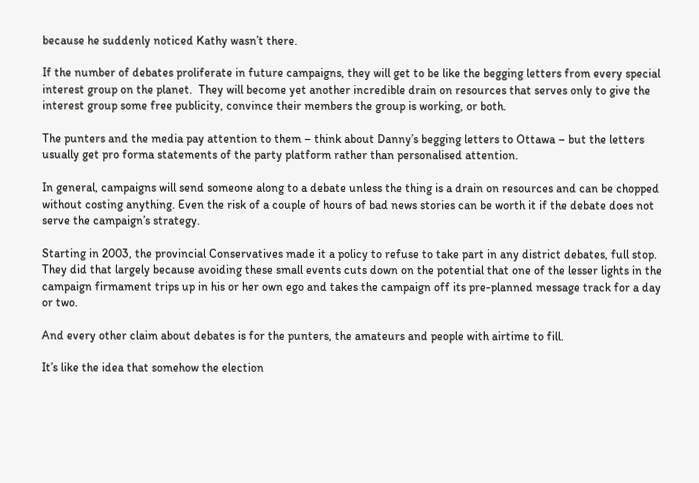because he suddenly noticed Kathy wasn’t there.

If the number of debates proliferate in future campaigns, they will get to be like the begging letters from every special interest group on the planet.  They will become yet another incredible drain on resources that serves only to give the interest group some free publicity, convince their members the group is working, or both.

The punters and the media pay attention to them – think about Danny’s begging letters to Ottawa – but the letters usually get pro forma statements of the party platform rather than personalised attention.

In general, campaigns will send someone along to a debate unless the thing is a drain on resources and can be chopped without costing anything. Even the risk of a couple of hours of bad news stories can be worth it if the debate does not serve the campaign’s strategy.

Starting in 2003, the provincial Conservatives made it a policy to refuse to take part in any district debates, full stop. They did that largely because avoiding these small events cuts down on the potential that one of the lesser lights in the campaign firmament trips up in his or her own ego and takes the campaign off its pre-planned message track for a day or two.

And every other claim about debates is for the punters, the amateurs and people with airtime to fill.

It’s like the idea that somehow the election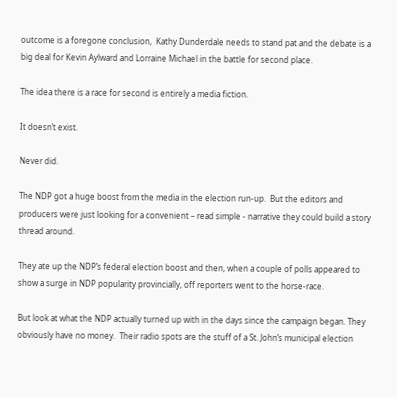outcome is a foregone conclusion,  Kathy Dunderdale needs to stand pat and the debate is a big deal for Kevin Aylward and Lorraine Michael in the battle for second place.

The idea there is a race for second is entirely a media fiction.

It doesn’t exist.

Never did.

The NDP got a huge boost from the media in the election run-up.  But the editors and producers were just looking for a convenient – read simple - narrative they could build a story thread around.

They ate up the NDP’s federal election boost and then, when a couple of polls appeared to show a surge in NDP popularity provincially, off reporters went to the horse-race.

But look at what the NDP actually turned up with in the days since the campaign began. They obviously have no money.  Their radio spots are the stuff of a St. John’s municipal election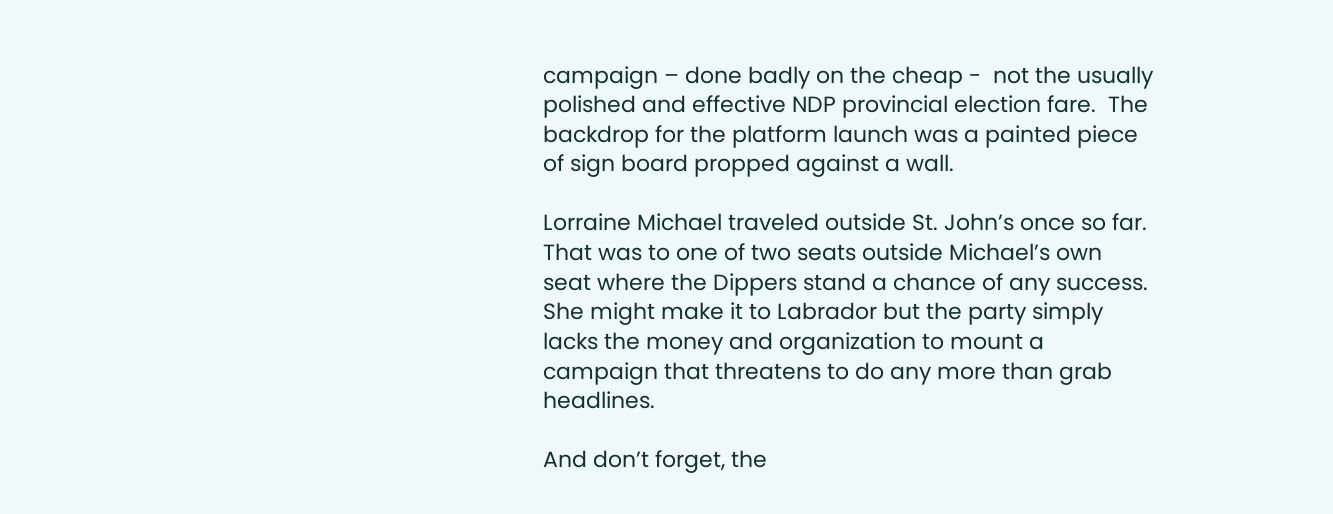campaign – done badly on the cheap -  not the usually polished and effective NDP provincial election fare.  The backdrop for the platform launch was a painted piece of sign board propped against a wall.

Lorraine Michael traveled outside St. John’s once so far.  That was to one of two seats outside Michael’s own seat where the Dippers stand a chance of any success.  She might make it to Labrador but the party simply lacks the money and organization to mount a campaign that threatens to do any more than grab headlines.

And don’t forget, the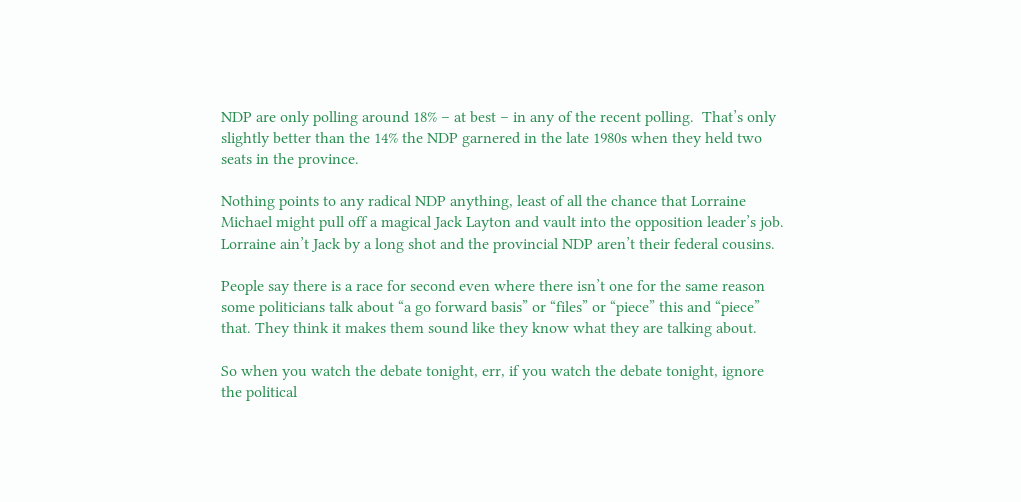NDP are only polling around 18% – at best – in any of the recent polling.  That’s only slightly better than the 14% the NDP garnered in the late 1980s when they held two seats in the province.

Nothing points to any radical NDP anything, least of all the chance that Lorraine Michael might pull off a magical Jack Layton and vault into the opposition leader’s job.  Lorraine ain’t Jack by a long shot and the provincial NDP aren’t their federal cousins.

People say there is a race for second even where there isn’t one for the same reason some politicians talk about “a go forward basis” or “files” or “piece” this and “piece” that. They think it makes them sound like they know what they are talking about.

So when you watch the debate tonight, err, if you watch the debate tonight, ignore the political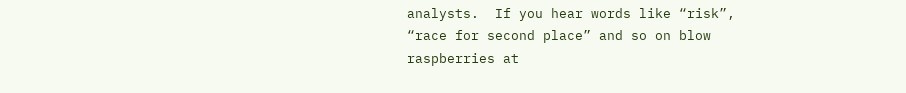analysts.  If you hear words like “risk”, “race for second place” and so on blow raspberries at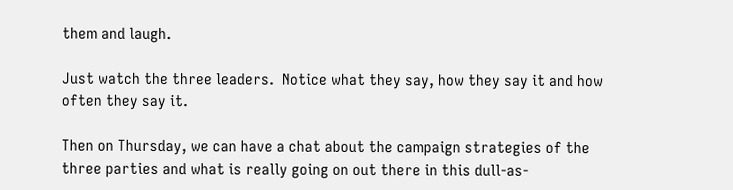them and laugh.

Just watch the three leaders.  Notice what they say, how they say it and how often they say it.

Then on Thursday, we can have a chat about the campaign strategies of the three parties and what is really going on out there in this dull-as-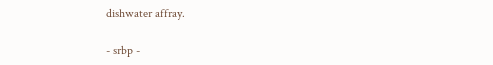dishwater affray.

- srbp -